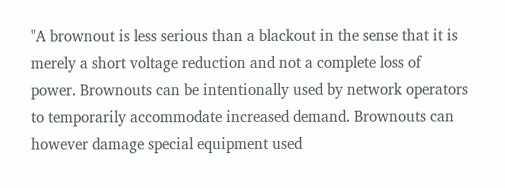"A brownout is less serious than a blackout in the sense that it is merely a short voltage reduction and not a complete loss of power. Brownouts can be intentionally used by network operators to temporarily accommodate increased demand. Brownouts can however damage special equipment used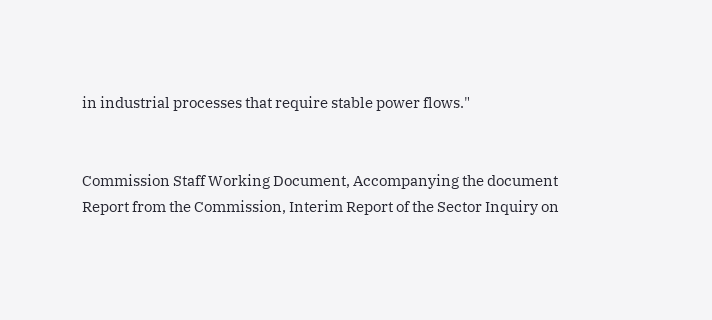in industrial processes that require stable power flows."


Commission Staff Working Document, Accompanying the document Report from the Commission, Interim Report of the Sector Inquiry on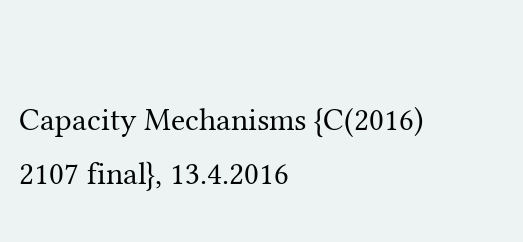Capacity Mechanisms {C(2016) 2107 final}, 13.4.2016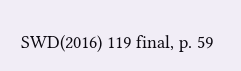SWD(2016) 119 final, p. 59